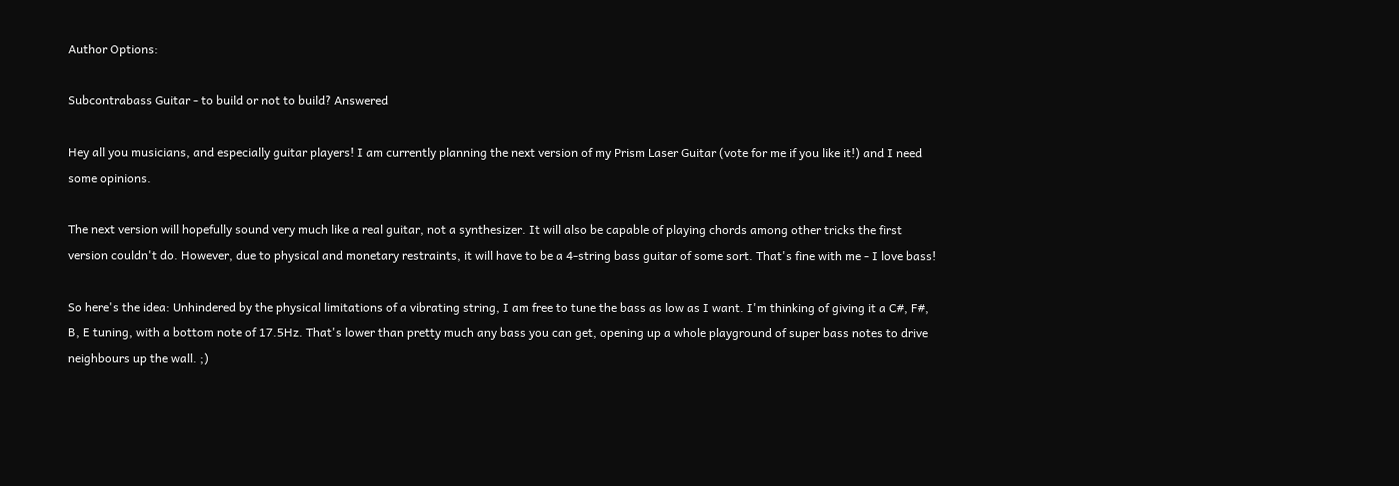Author Options:

Subcontrabass Guitar - to build or not to build? Answered

Hey all you musicians, and especially guitar players! I am currently planning the next version of my Prism Laser Guitar (vote for me if you like it!) and I need some opinions.

The next version will hopefully sound very much like a real guitar, not a synthesizer. It will also be capable of playing chords among other tricks the first version couldn't do. However, due to physical and monetary restraints, it will have to be a 4-string bass guitar of some sort. That's fine with me - I love bass!

So here's the idea: Unhindered by the physical limitations of a vibrating string, I am free to tune the bass as low as I want. I'm thinking of giving it a C#, F#, B, E tuning, with a bottom note of 17.5Hz. That's lower than pretty much any bass you can get, opening up a whole playground of super bass notes to drive neighbours up the wall. ;)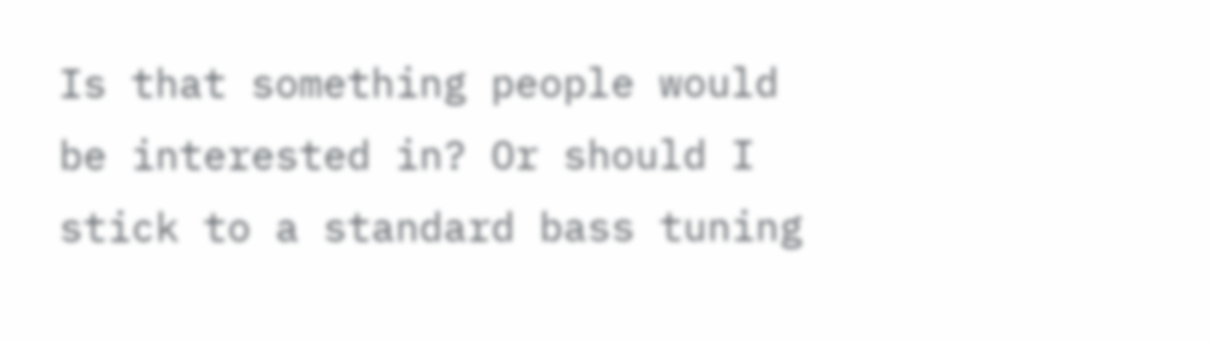Is that something people would be interested in? Or should I stick to a standard bass tuning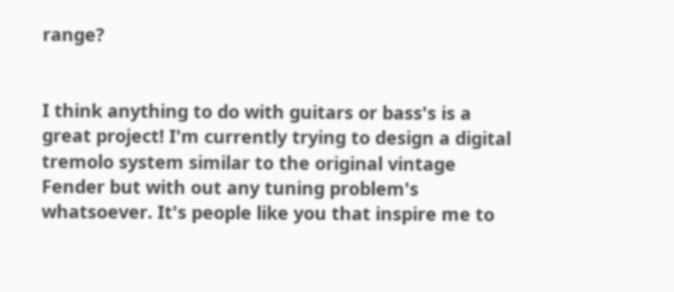range?


I think anything to do with guitars or bass's is a great project! I'm currently trying to design a digital tremolo system similar to the original vintage Fender but with out any tuning problem's whatsoever. It's people like you that inspire me to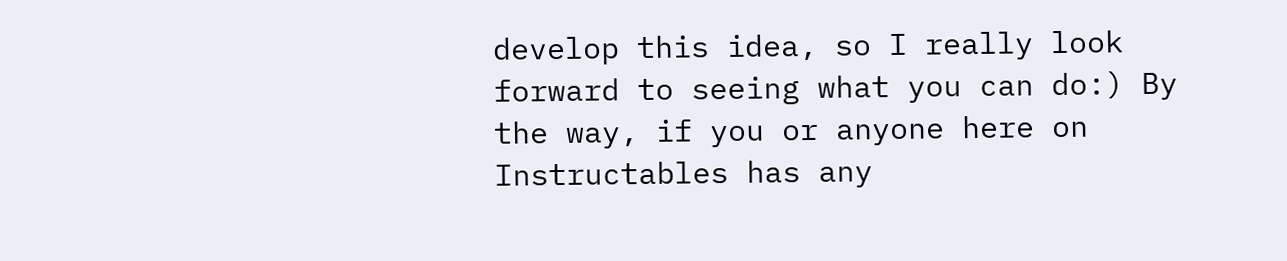develop this idea, so I really look forward to seeing what you can do:) By the way, if you or anyone here on Instructables has any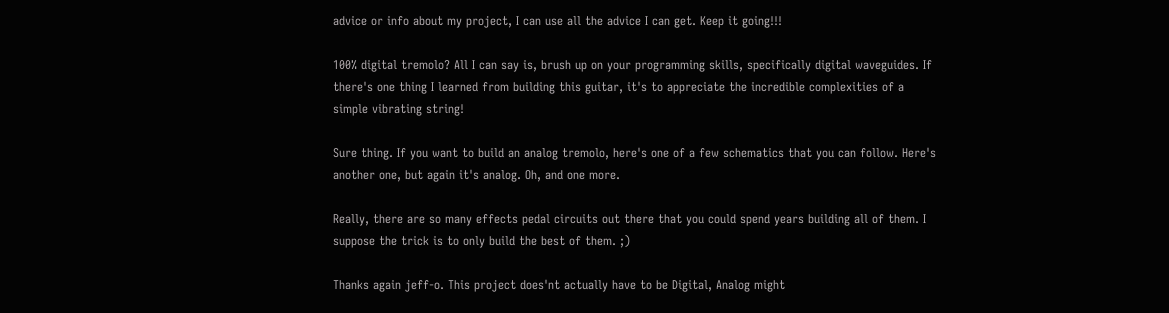advice or info about my project, I can use all the advice I can get. Keep it going!!!

100% digital tremolo? All I can say is, brush up on your programming skills, specifically digital waveguides. If there's one thing I learned from building this guitar, it's to appreciate the incredible complexities of a simple vibrating string!

Sure thing. If you want to build an analog tremolo, here's one of a few schematics that you can follow. Here's another one, but again it's analog. Oh, and one more.

Really, there are so many effects pedal circuits out there that you could spend years building all of them. I suppose the trick is to only build the best of them. ;)

Thanks again jeff-o. This project does'nt actually have to be Digital, Analog might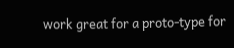work great for a proto-type for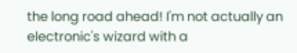the long road ahead! I'm not actually an electronic's wizard with a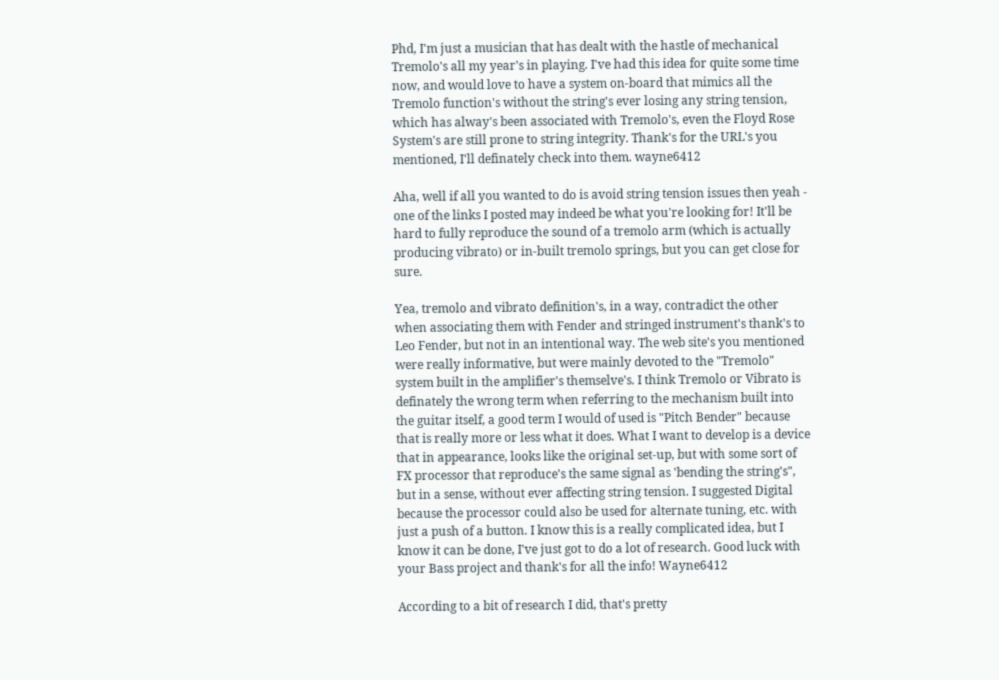Phd, I'm just a musician that has dealt with the hastle of mechanical Tremolo's all my year's in playing. I've had this idea for quite some time now, and would love to have a system on-board that mimics all the Tremolo function's without the string's ever losing any string tension, which has alway's been associated with Tremolo's, even the Floyd Rose System's are still prone to string integrity. Thank's for the URL's you mentioned, I'll definately check into them. wayne6412

Aha, well if all you wanted to do is avoid string tension issues then yeah - one of the links I posted may indeed be what you're looking for! It'll be hard to fully reproduce the sound of a tremolo arm (which is actually producing vibrato) or in-built tremolo springs, but you can get close for sure.

Yea, tremolo and vibrato definition's, in a way, contradict the other when associating them with Fender and stringed instrument's thank's to Leo Fender, but not in an intentional way. The web site's you mentioned were really informative, but were mainly devoted to the "Tremolo" system built in the amplifier's themselve's. I think Tremolo or Vibrato is definately the wrong term when referring to the mechanism built into the guitar itself, a good term I would of used is "Pitch Bender" because that is really more or less what it does. What I want to develop is a device that in appearance, looks like the original set-up, but with some sort of FX processor that reproduce's the same signal as 'bending the string's", but in a sense, without ever affecting string tension. I suggested Digital because the processor could also be used for alternate tuning, etc. with just a push of a button. I know this is a really complicated idea, but I know it can be done, I've just got to do a lot of research. Good luck with your Bass project and thank's for all the info! Wayne6412

According to a bit of research I did, that's pretty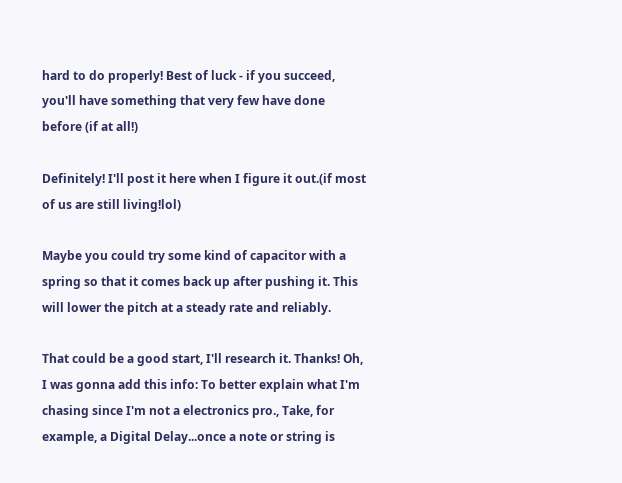hard to do properly! Best of luck - if you succeed, you'll have something that very few have done before (if at all!)

Definitely! I'll post it here when I figure it out.(if most of us are still living!lol)

Maybe you could try some kind of capacitor with a spring so that it comes back up after pushing it. This will lower the pitch at a steady rate and reliably.

That could be a good start, I'll research it. Thanks! Oh, I was gonna add this info: To better explain what I'm chasing since I'm not a electronics pro., Take, for example, a Digital Delay...once a note or string is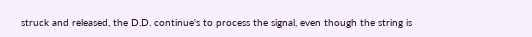struck and released, the D.D. continue's to process the signal, even though the string is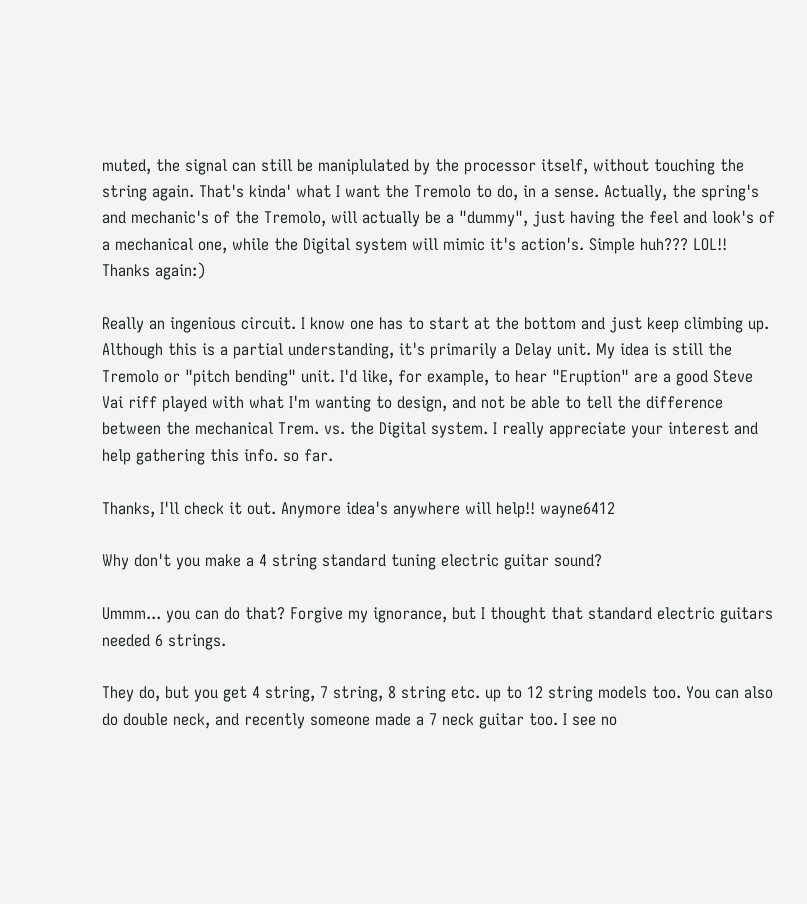muted, the signal can still be maniplulated by the processor itself, without touching the string again. That's kinda' what I want the Tremolo to do, in a sense. Actually, the spring's and mechanic's of the Tremolo, will actually be a "dummy", just having the feel and look's of a mechanical one, while the Digital system will mimic it's action's. Simple huh??? LOL!! Thanks again:)

Really an ingenious circuit. I know one has to start at the bottom and just keep climbing up. Although this is a partial understanding, it's primarily a Delay unit. My idea is still the Tremolo or "pitch bending" unit. I'd like, for example, to hear "Eruption" are a good Steve Vai riff played with what I'm wanting to design, and not be able to tell the difference between the mechanical Trem. vs. the Digital system. I really appreciate your interest and help gathering this info. so far.

Thanks, I'll check it out. Anymore idea's anywhere will help!! wayne6412

Why don't you make a 4 string standard tuning electric guitar sound?

Ummm... you can do that? Forgive my ignorance, but I thought that standard electric guitars needed 6 strings.

They do, but you get 4 string, 7 string, 8 string etc. up to 12 string models too. You can also do double neck, and recently someone made a 7 neck guitar too. I see no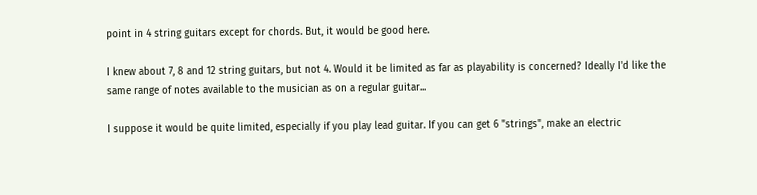point in 4 string guitars except for chords. But, it would be good here.

I knew about 7, 8 and 12 string guitars, but not 4. Would it be limited as far as playability is concerned? Ideally I'd like the same range of notes available to the musician as on a regular guitar...

I suppose it would be quite limited, especially if you play lead guitar. If you can get 6 "strings", make an electric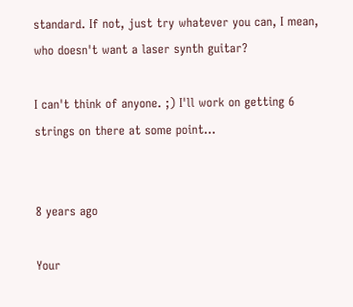standard. If not, just try whatever you can, I mean, who doesn't want a laser synth guitar?

I can't think of anyone. ;) I'll work on getting 6 strings on there at some point...


8 years ago

Your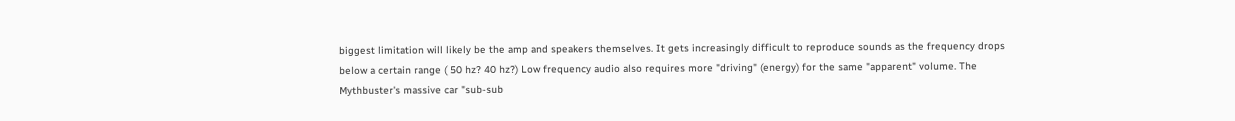biggest limitation will likely be the amp and speakers themselves. It gets increasingly difficult to reproduce sounds as the frequency drops below a certain range ( 50 hz? 40 hz?) Low frequency audio also requires more "driving" (energy) for the same "apparent" volume. The Mythbuster's massive car "sub-sub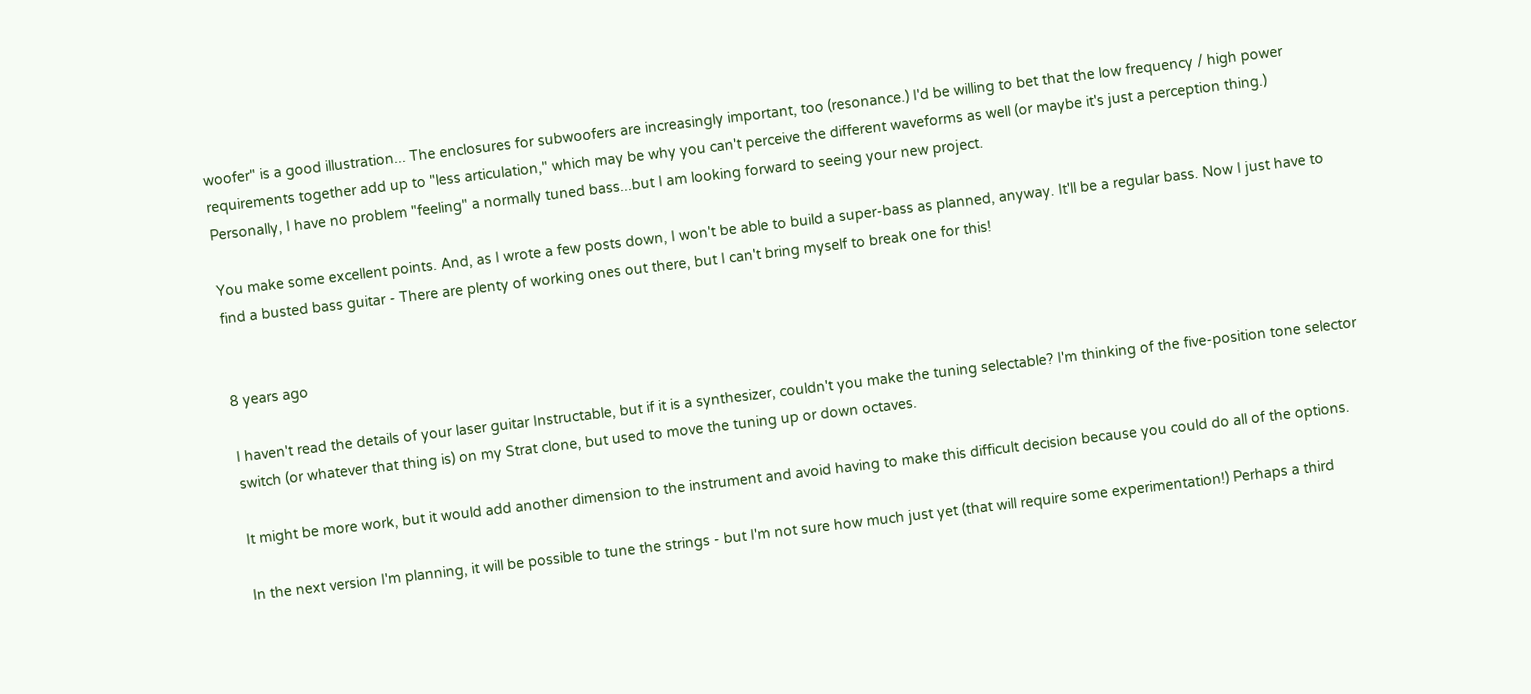woofer" is a good illustration... The enclosures for subwoofers are increasingly important, too (resonance.) I'd be willing to bet that the low frequency / high power requirements together add up to "less articulation," which may be why you can't perceive the different waveforms as well (or maybe it's just a perception thing.) Personally, I have no problem "feeling" a normally tuned bass...but I am looking forward to seeing your new project.

You make some excellent points. And, as I wrote a few posts down, I won't be able to build a super-bass as planned, anyway. It'll be a regular bass. Now I just have to find a busted bass guitar - There are plenty of working ones out there, but I can't bring myself to break one for this!


8 years ago

I haven't read the details of your laser guitar Instructable, but if it is a synthesizer, couldn't you make the tuning selectable? I'm thinking of the five-position tone selector switch (or whatever that thing is) on my Strat clone, but used to move the tuning up or down octaves.

It might be more work, but it would add another dimension to the instrument and avoid having to make this difficult decision because you could do all of the options.

In the next version I'm planning, it will be possible to tune the strings - but I'm not sure how much just yet (that will require some experimentation!) Perhaps a third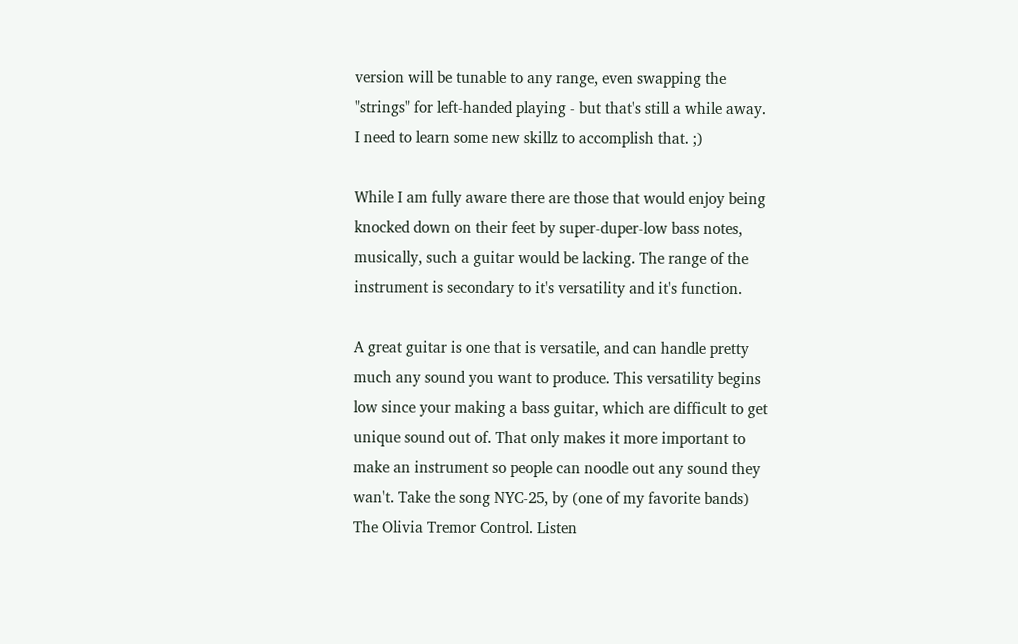version will be tunable to any range, even swapping the "strings" for left-handed playing - but that's still a while away. I need to learn some new skillz to accomplish that. ;)

While I am fully aware there are those that would enjoy being knocked down on their feet by super-duper-low bass notes, musically, such a guitar would be lacking. The range of the instrument is secondary to it's versatility and it's function.

A great guitar is one that is versatile, and can handle pretty much any sound you want to produce. This versatility begins low since your making a bass guitar, which are difficult to get unique sound out of. That only makes it more important to make an instrument so people can noodle out any sound they wan't. Take the song NYC-25, by (one of my favorite bands) The Olivia Tremor Control. Listen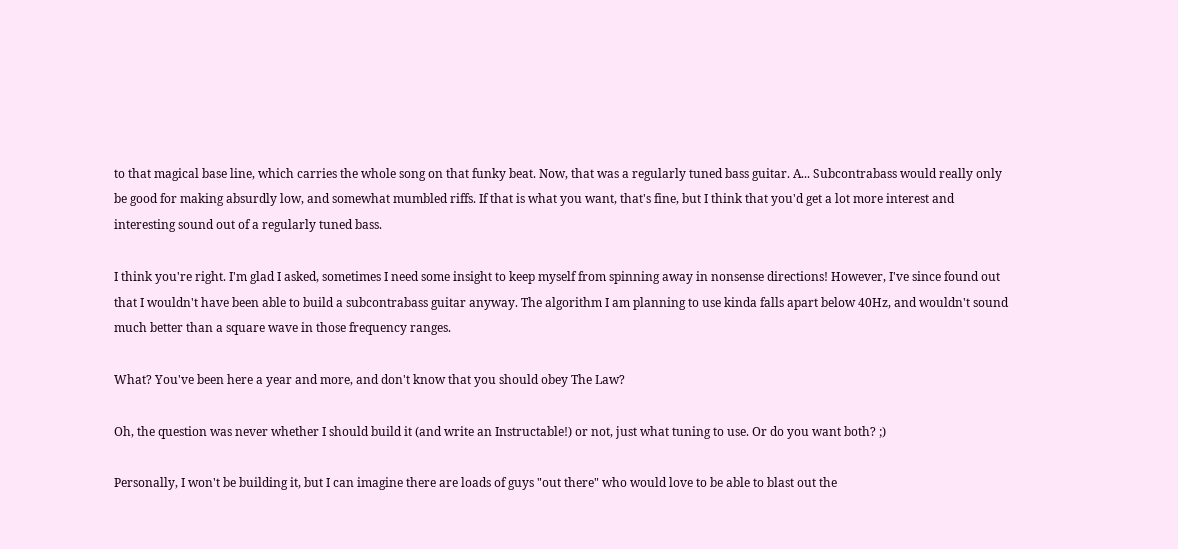to that magical base line, which carries the whole song on that funky beat. Now, that was a regularly tuned bass guitar. A... Subcontrabass would really only be good for making absurdly low, and somewhat mumbled riffs. If that is what you want, that's fine, but I think that you'd get a lot more interest and interesting sound out of a regularly tuned bass.

I think you're right. I'm glad I asked, sometimes I need some insight to keep myself from spinning away in nonsense directions! However, I've since found out that I wouldn't have been able to build a subcontrabass guitar anyway. The algorithm I am planning to use kinda falls apart below 40Hz, and wouldn't sound much better than a square wave in those frequency ranges.

What? You've been here a year and more, and don't know that you should obey The Law?

Oh, the question was never whether I should build it (and write an Instructable!) or not, just what tuning to use. Or do you want both? ;)

Personally, I won't be building it, but I can imagine there are loads of guys "out there" who would love to be able to blast out the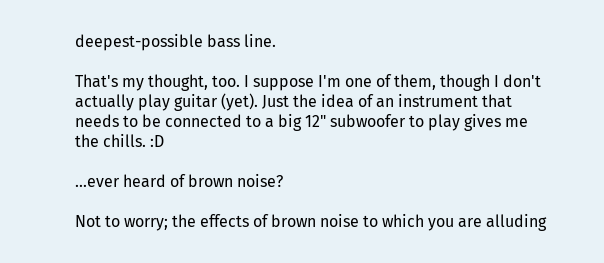deepest-possible bass line.

That's my thought, too. I suppose I'm one of them, though I don't actually play guitar (yet). Just the idea of an instrument that needs to be connected to a big 12" subwoofer to play gives me the chills. :D

...ever heard of brown noise?

Not to worry; the effects of brown noise to which you are alluding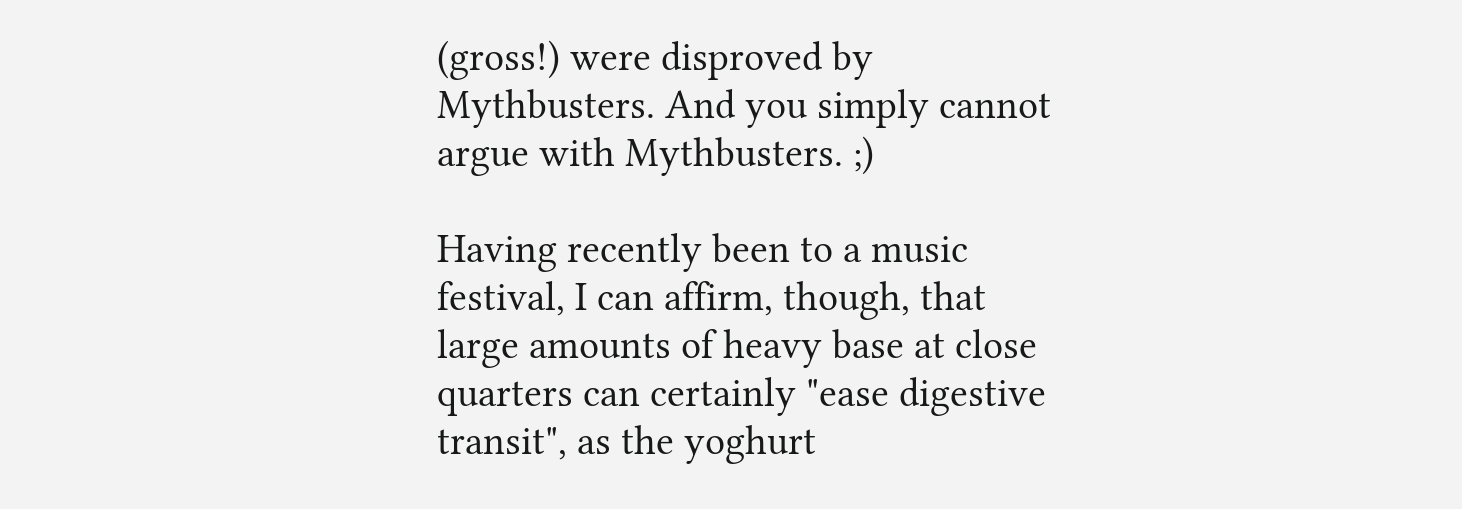(gross!) were disproved by Mythbusters. And you simply cannot argue with Mythbusters. ;)

Having recently been to a music festival, I can affirm, though, that large amounts of heavy base at close quarters can certainly "ease digestive transit", as the yoghurt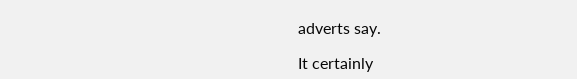adverts say.

It certainly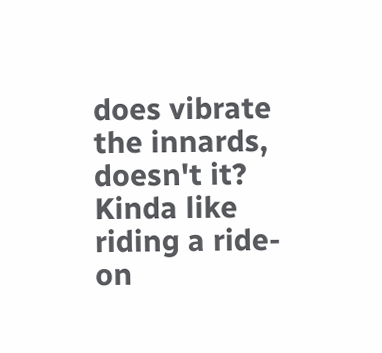does vibrate the innards, doesn't it? Kinda like riding a ride-on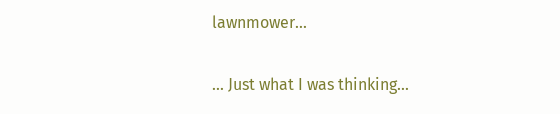lawnmower...

... Just what I was thinking...